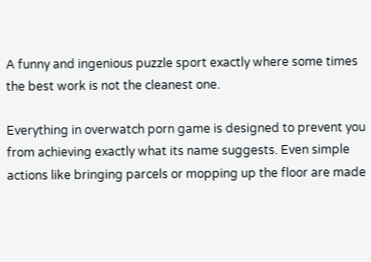A funny and ingenious puzzle sport exactly where some times the best work is not the cleanest one.

Everything in overwatch porn game is designed to prevent you from achieving exactly what its name suggests. Even simple actions like bringing parcels or mopping up the floor are made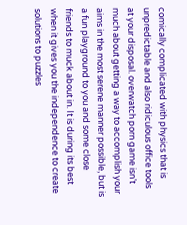comically complicated with physics that is unpredictable and also ridiculous office tools at your disposal. overwatch porn game isn’t much about getting a way to accomplish your aims in the most serene manner possible, but is a fun playground to you and some close friends to muck about in. It is during its best when it gives you the independence to create solutions to puzzles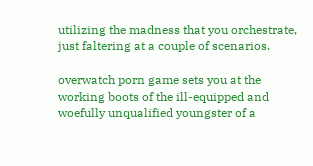utilizing the madness that you orchestrate, just faltering at a couple of scenarios.

overwatch porn game sets you at the working boots of the ill-equipped and woefully unqualified youngster of a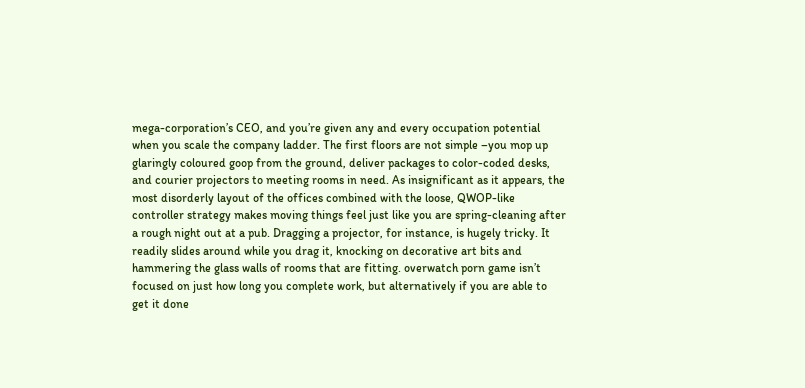mega-corporation’s CEO, and you’re given any and every occupation potential when you scale the company ladder. The first floors are not simple –you mop up glaringly coloured goop from the ground, deliver packages to color-coded desks, and courier projectors to meeting rooms in need. As insignificant as it appears, the most disorderly layout of the offices combined with the loose, QWOP-like controller strategy makes moving things feel just like you are spring-cleaning after a rough night out at a pub. Dragging a projector, for instance, is hugely tricky. It readily slides around while you drag it, knocking on decorative art bits and hammering the glass walls of rooms that are fitting. overwatch porn game isn’t focused on just how long you complete work, but alternatively if you are able to get it done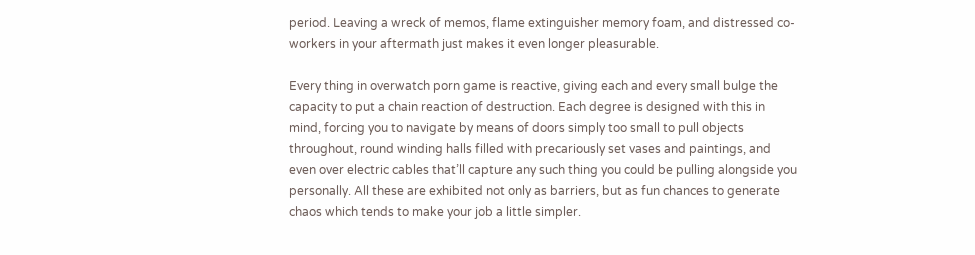period. Leaving a wreck of memos, flame extinguisher memory foam, and distressed co-workers in your aftermath just makes it even longer pleasurable.

Every thing in overwatch porn game is reactive, giving each and every small bulge the capacity to put a chain reaction of destruction. Each degree is designed with this in mind, forcing you to navigate by means of doors simply too small to pull objects throughout, round winding halls filled with precariously set vases and paintings, and even over electric cables that’ll capture any such thing you could be pulling alongside you personally. All these are exhibited not only as barriers, but as fun chances to generate chaos which tends to make your job a little simpler.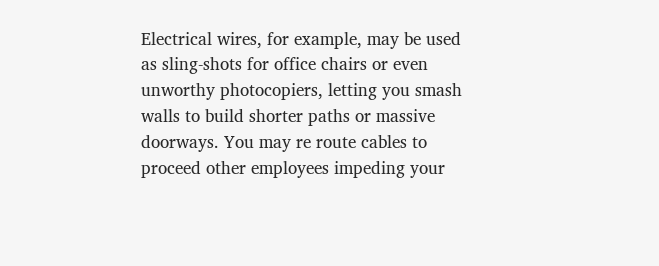Electrical wires, for example, may be used as sling-shots for office chairs or even unworthy photocopiers, letting you smash walls to build shorter paths or massive doorways. You may re route cables to proceed other employees impeding your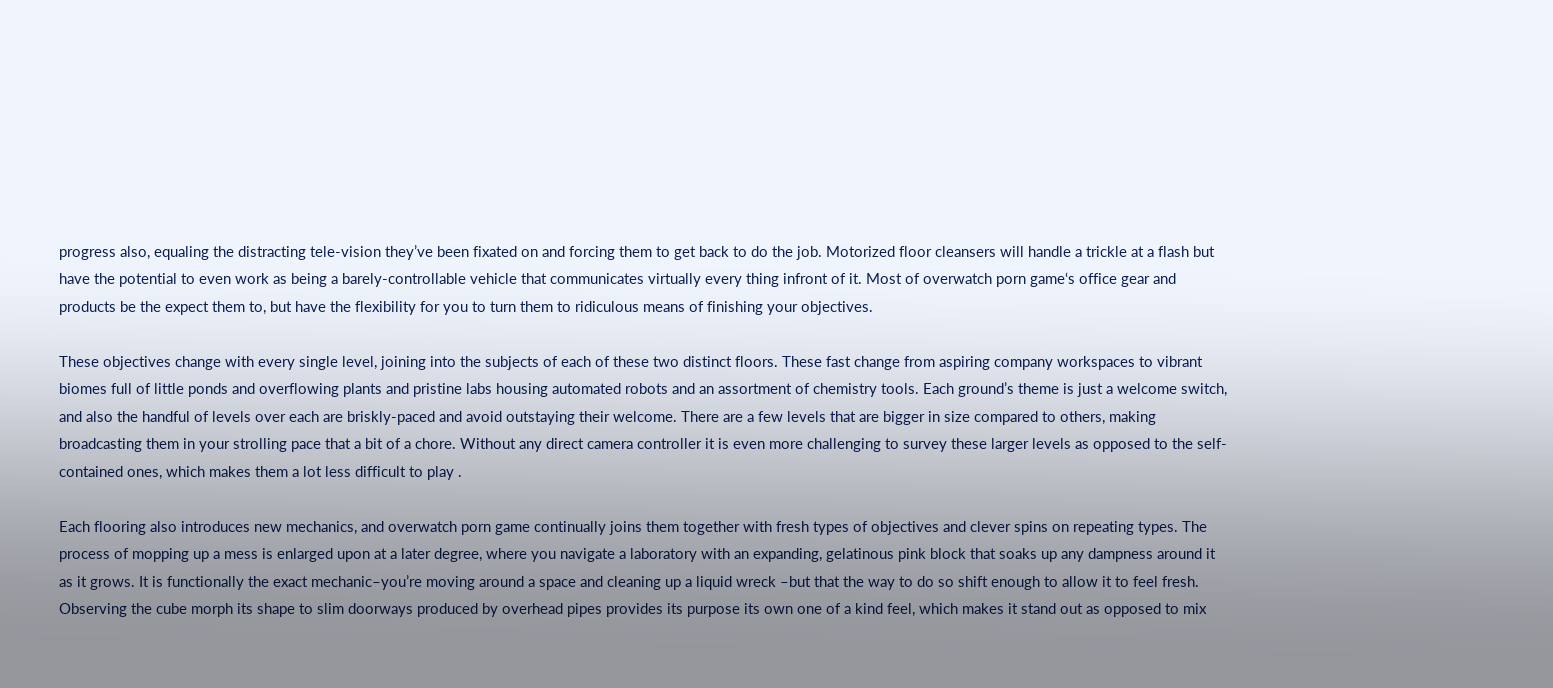progress also, equaling the distracting tele-vision they’ve been fixated on and forcing them to get back to do the job. Motorized floor cleansers will handle a trickle at a flash but have the potential to even work as being a barely-controllable vehicle that communicates virtually every thing infront of it. Most of overwatch porn game‘s office gear and products be the expect them to, but have the flexibility for you to turn them to ridiculous means of finishing your objectives.

These objectives change with every single level, joining into the subjects of each of these two distinct floors. These fast change from aspiring company workspaces to vibrant biomes full of little ponds and overflowing plants and pristine labs housing automated robots and an assortment of chemistry tools. Each ground’s theme is just a welcome switch, and also the handful of levels over each are briskly-paced and avoid outstaying their welcome. There are a few levels that are bigger in size compared to others, making broadcasting them in your strolling pace that a bit of a chore. Without any direct camera controller it is even more challenging to survey these larger levels as opposed to the self-contained ones, which makes them a lot less difficult to play .

Each flooring also introduces new mechanics, and overwatch porn game continually joins them together with fresh types of objectives and clever spins on repeating types. The process of mopping up a mess is enlarged upon at a later degree, where you navigate a laboratory with an expanding, gelatinous pink block that soaks up any dampness around it as it grows. It is functionally the exact mechanic–you’re moving around a space and cleaning up a liquid wreck –but that the way to do so shift enough to allow it to feel fresh. Observing the cube morph its shape to slim doorways produced by overhead pipes provides its purpose its own one of a kind feel, which makes it stand out as opposed to mix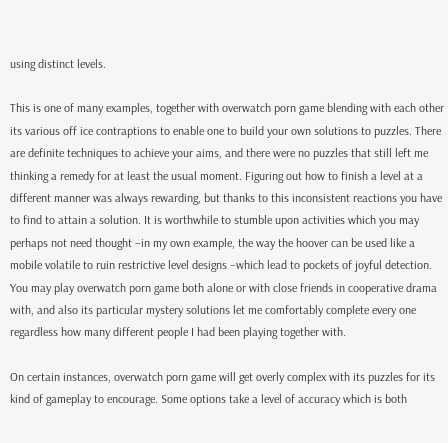using distinct levels.

This is one of many examples, together with overwatch porn game blending with each other its various off ice contraptions to enable one to build your own solutions to puzzles. There are definite techniques to achieve your aims, and there were no puzzles that still left me thinking a remedy for at least the usual moment. Figuring out how to finish a level at a different manner was always rewarding, but thanks to this inconsistent reactions you have to find to attain a solution. It is worthwhile to stumble upon activities which you may perhaps not need thought –in my own example, the way the hoover can be used like a mobile volatile to ruin restrictive level designs –which lead to pockets of joyful detection. You may play overwatch porn game both alone or with close friends in cooperative drama with, and also its particular mystery solutions let me comfortably complete every one regardless how many different people I had been playing together with.

On certain instances, overwatch porn game will get overly complex with its puzzles for its kind of gameplay to encourage. Some options take a level of accuracy which is both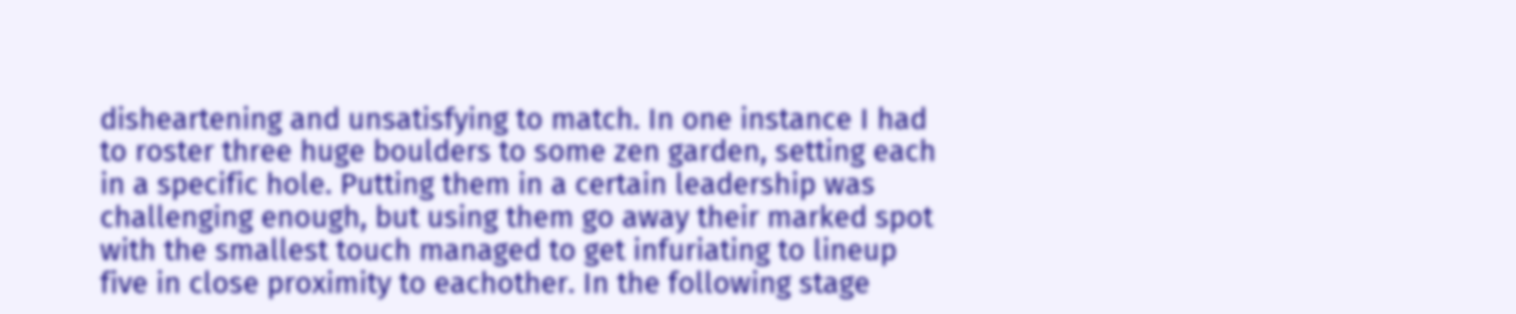disheartening and unsatisfying to match. In one instance I had to roster three huge boulders to some zen garden, setting each in a specific hole. Putting them in a certain leadership was challenging enough, but using them go away their marked spot with the smallest touch managed to get infuriating to lineup five in close proximity to eachother. In the following stage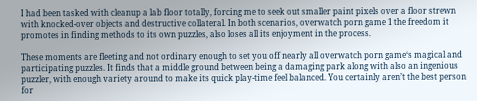I had been tasked with cleanup a lab floor totally, forcing me to seek out smaller paint pixels over a floor strewn with knocked-over objects and destructive collateral. In both scenarios, overwatch porn game 1 the freedom it promotes in finding methods to its own puzzles, also loses all its enjoyment in the process.

These moments are fleeting and not ordinary enough to set you off nearly all overwatch porn game‘s magical and participating puzzles. It finds that a middle ground between being a damaging park along with also an ingenious puzzler, with enough variety around to make its quick play-time feel balanced. You certainly aren’t the best person for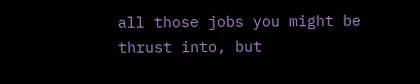all those jobs you might be thrust into, but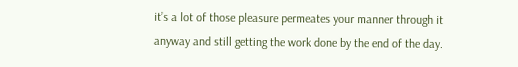it’s a lot of those pleasure permeates your manner through it anyway and still getting the work done by the end of the day.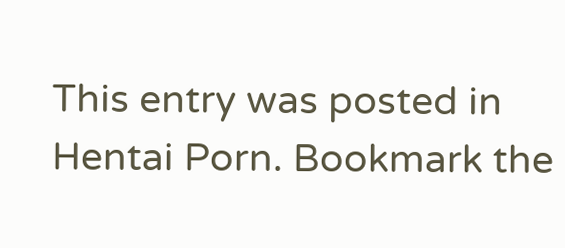This entry was posted in Hentai Porn. Bookmark the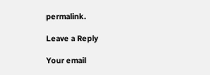permalink.

Leave a Reply

Your email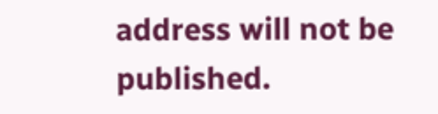address will not be published.